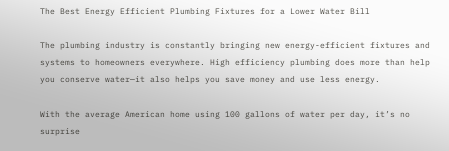The Best Energy Efficient Plumbing Fixtures for a Lower Water Bill

The plumbing industry is constantly bringing new energy-efficient fixtures and systems to homeowners everywhere. High efficiency plumbing does more than help you conserve water—it also helps you save money and use less energy.

With the average American home using 100 gallons of water per day, it’s no surprise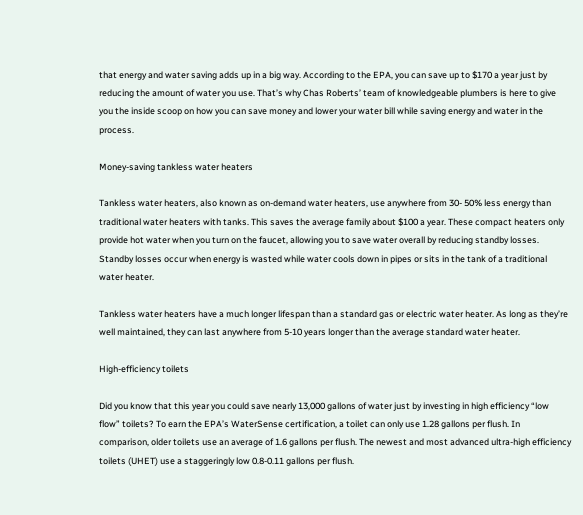that energy and water saving adds up in a big way. According to the EPA, you can save up to $170 a year just by reducing the amount of water you use. That’s why Chas Roberts’ team of knowledgeable plumbers is here to give you the inside scoop on how you can save money and lower your water bill while saving energy and water in the process.

Money-saving tankless water heaters

Tankless water heaters, also known as on-demand water heaters, use anywhere from 30- 50% less energy than traditional water heaters with tanks. This saves the average family about $100 a year. These compact heaters only provide hot water when you turn on the faucet, allowing you to save water overall by reducing standby losses. Standby losses occur when energy is wasted while water cools down in pipes or sits in the tank of a traditional water heater.

Tankless water heaters have a much longer lifespan than a standard gas or electric water heater. As long as they’re well maintained, they can last anywhere from 5-10 years longer than the average standard water heater.

High-efficiency toilets

Did you know that this year you could save nearly 13,000 gallons of water just by investing in high efficiency “low flow” toilets? To earn the EPA’s WaterSense certification, a toilet can only use 1.28 gallons per flush. In comparison, older toilets use an average of 1.6 gallons per flush. The newest and most advanced ultra-high efficiency toilets (UHET) use a staggeringly low 0.8-0.11 gallons per flush.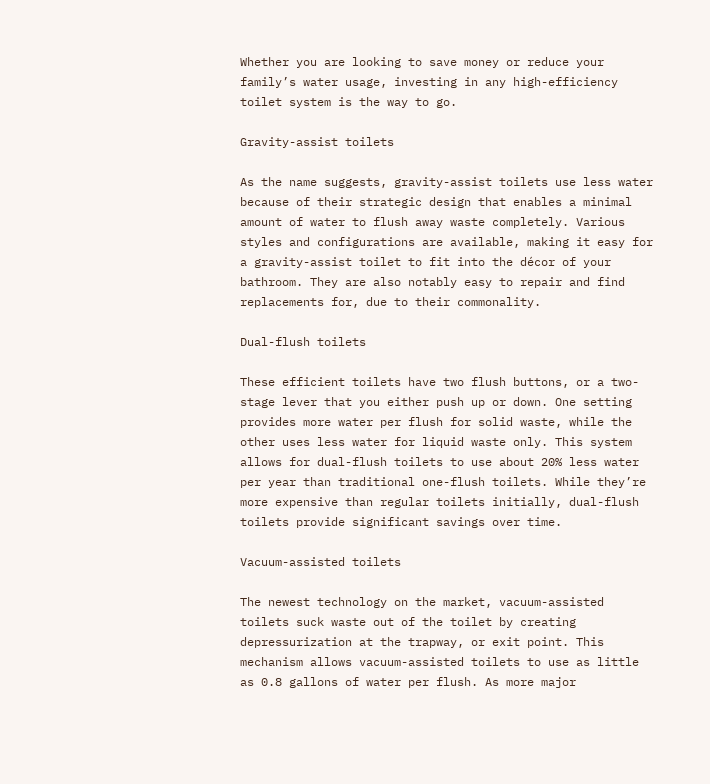Whether you are looking to save money or reduce your family’s water usage, investing in any high-efficiency toilet system is the way to go.

Gravity-assist toilets

As the name suggests, gravity-assist toilets use less water because of their strategic design that enables a minimal amount of water to flush away waste completely. Various styles and configurations are available, making it easy for a gravity-assist toilet to fit into the décor of your bathroom. They are also notably easy to repair and find replacements for, due to their commonality.

Dual-flush toilets

These efficient toilets have two flush buttons, or a two-stage lever that you either push up or down. One setting provides more water per flush for solid waste, while the other uses less water for liquid waste only. This system allows for dual-flush toilets to use about 20% less water per year than traditional one-flush toilets. While they’re more expensive than regular toilets initially, dual-flush toilets provide significant savings over time.

Vacuum-assisted toilets

The newest technology on the market, vacuum-assisted toilets suck waste out of the toilet by creating depressurization at the trapway, or exit point. This mechanism allows vacuum-assisted toilets to use as little as 0.8 gallons of water per flush. As more major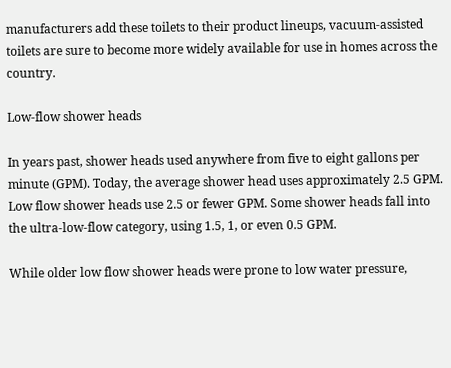manufacturers add these toilets to their product lineups, vacuum-assisted toilets are sure to become more widely available for use in homes across the country.

Low-flow shower heads

In years past, shower heads used anywhere from five to eight gallons per minute (GPM). Today, the average shower head uses approximately 2.5 GPM. Low flow shower heads use 2.5 or fewer GPM. Some shower heads fall into the ultra-low-flow category, using 1.5, 1, or even 0.5 GPM.

While older low flow shower heads were prone to low water pressure,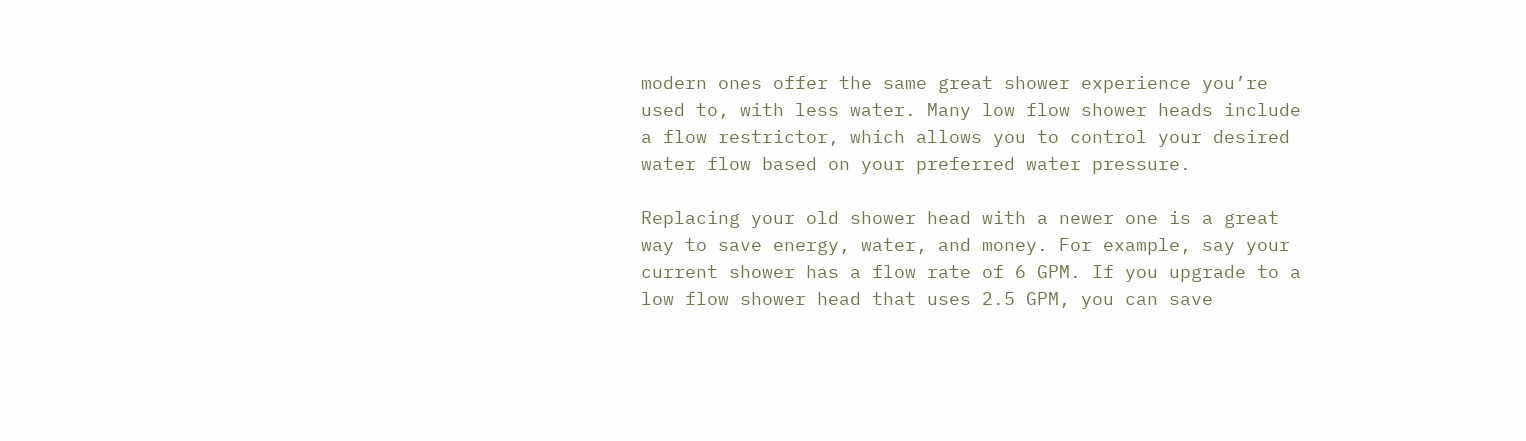modern ones offer the same great shower experience you’re used to, with less water. Many low flow shower heads include a flow restrictor, which allows you to control your desired water flow based on your preferred water pressure.

Replacing your old shower head with a newer one is a great way to save energy, water, and money. For example, say your current shower has a flow rate of 6 GPM. If you upgrade to a low flow shower head that uses 2.5 GPM, you can save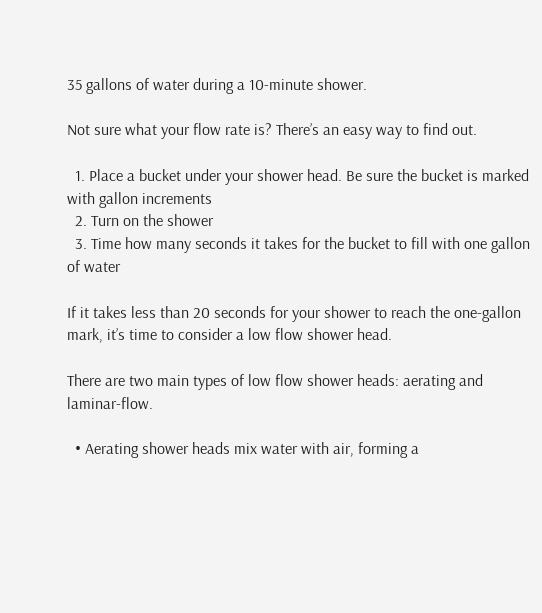35 gallons of water during a 10-minute shower.

Not sure what your flow rate is? There’s an easy way to find out.

  1. Place a bucket under your shower head. Be sure the bucket is marked with gallon increments
  2. Turn on the shower
  3. Time how many seconds it takes for the bucket to fill with one gallon of water

If it takes less than 20 seconds for your shower to reach the one-gallon mark, it’s time to consider a low flow shower head.

There are two main types of low flow shower heads: aerating and laminar-flow.

  • Aerating shower heads mix water with air, forming a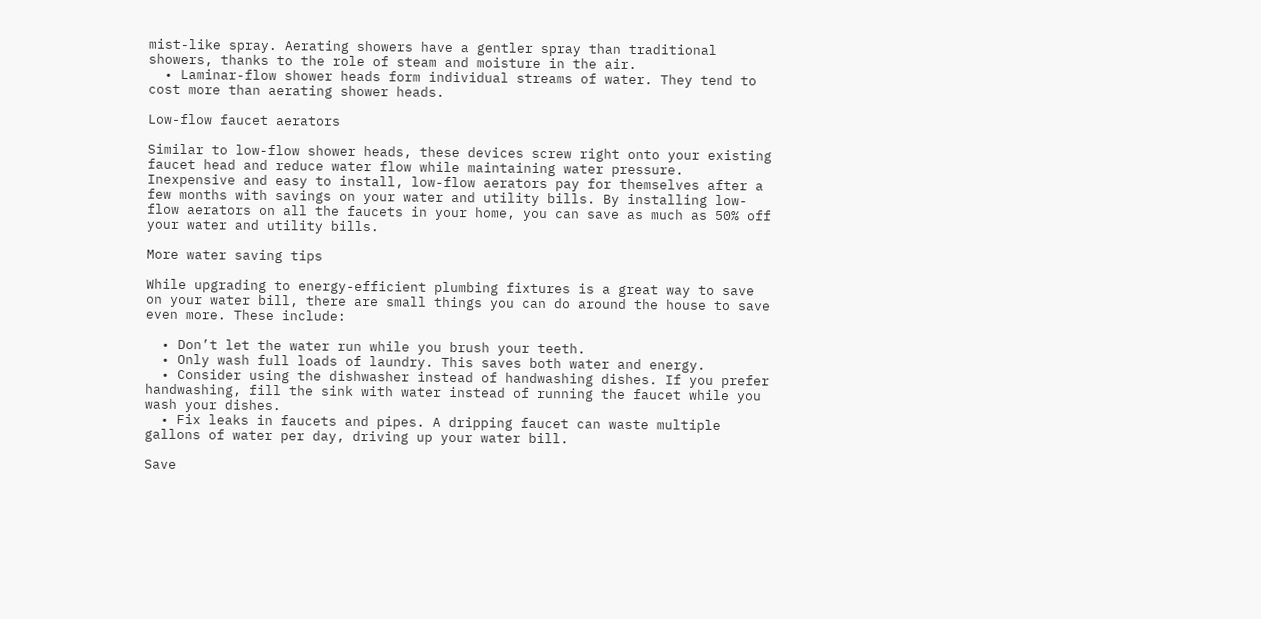mist-like spray. Aerating showers have a gentler spray than traditional showers, thanks to the role of steam and moisture in the air.
  • Laminar-flow shower heads form individual streams of water. They tend to cost more than aerating shower heads.

Low-flow faucet aerators

Similar to low-flow shower heads, these devices screw right onto your existing faucet head and reduce water flow while maintaining water pressure. Inexpensive and easy to install, low-flow aerators pay for themselves after a few months with savings on your water and utility bills. By installing low-flow aerators on all the faucets in your home, you can save as much as 50% off your water and utility bills.

More water saving tips

While upgrading to energy-efficient plumbing fixtures is a great way to save on your water bill, there are small things you can do around the house to save even more. These include:

  • Don’t let the water run while you brush your teeth.
  • Only wash full loads of laundry. This saves both water and energy.
  • Consider using the dishwasher instead of handwashing dishes. If you prefer handwashing, fill the sink with water instead of running the faucet while you wash your dishes.
  • Fix leaks in faucets and pipes. A dripping faucet can waste multiple gallons of water per day, driving up your water bill.

Save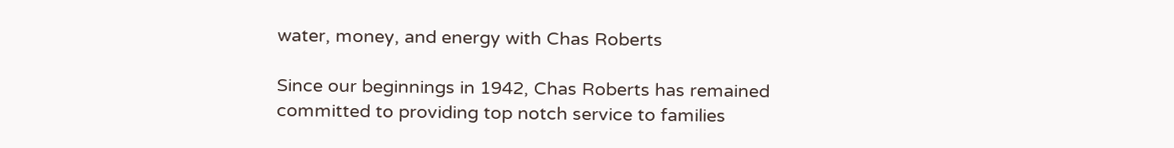water, money, and energy with Chas Roberts

Since our beginnings in 1942, Chas Roberts has remained committed to providing top notch service to families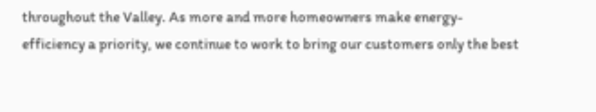throughout the Valley. As more and more homeowners make energy-efficiency a priority, we continue to work to bring our customers only the best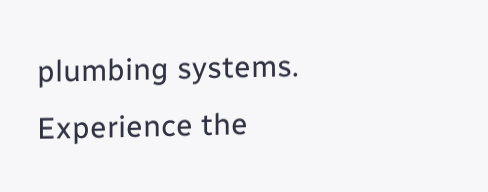plumbing systems. Experience the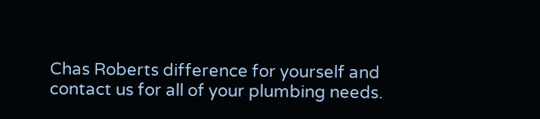Chas Roberts difference for yourself and contact us for all of your plumbing needs.